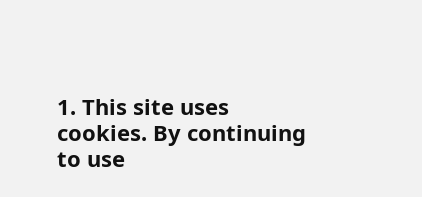1. This site uses cookies. By continuing to use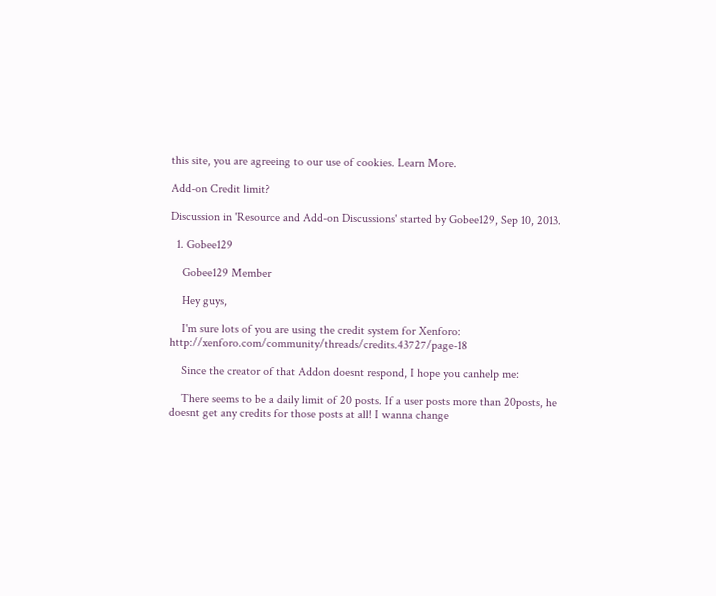this site, you are agreeing to our use of cookies. Learn More.

Add-on Credit limit?

Discussion in 'Resource and Add-on Discussions' started by Gobee129, Sep 10, 2013.

  1. Gobee129

    Gobee129 Member

    Hey guys,

    I'm sure lots of you are using the credit system for Xenforo: http://xenforo.com/community/threads/credits.43727/page-18

    Since the creator of that Addon doesnt respond, I hope you canhelp me:

    There seems to be a daily limit of 20 posts. If a user posts more than 20posts, he doesnt get any credits for those posts at all! I wanna change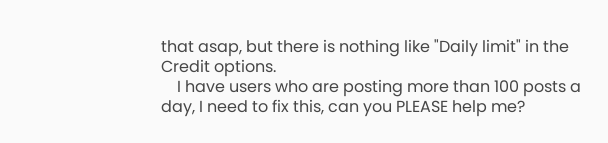that asap, but there is nothing like "Daily limit" in the Credit options.
    I have users who are posting more than 100 posts a day, I need to fix this, can you PLEASE help me?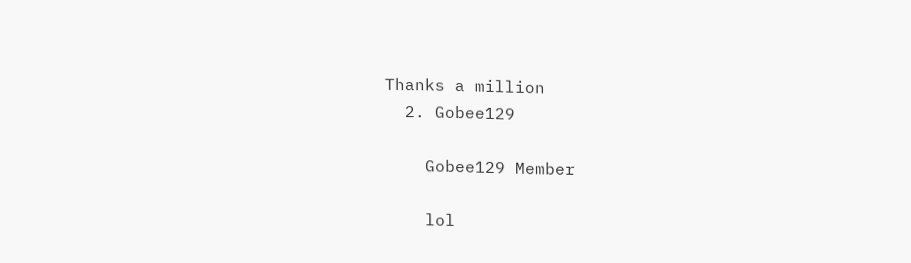Thanks a million
  2. Gobee129

    Gobee129 Member

    lol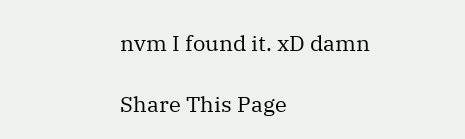nvm I found it. xD damn

Share This Page